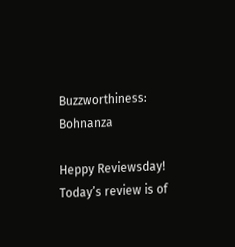Buzzworthiness: Bohnanza

Heppy Reviewsday!  Today’s review is of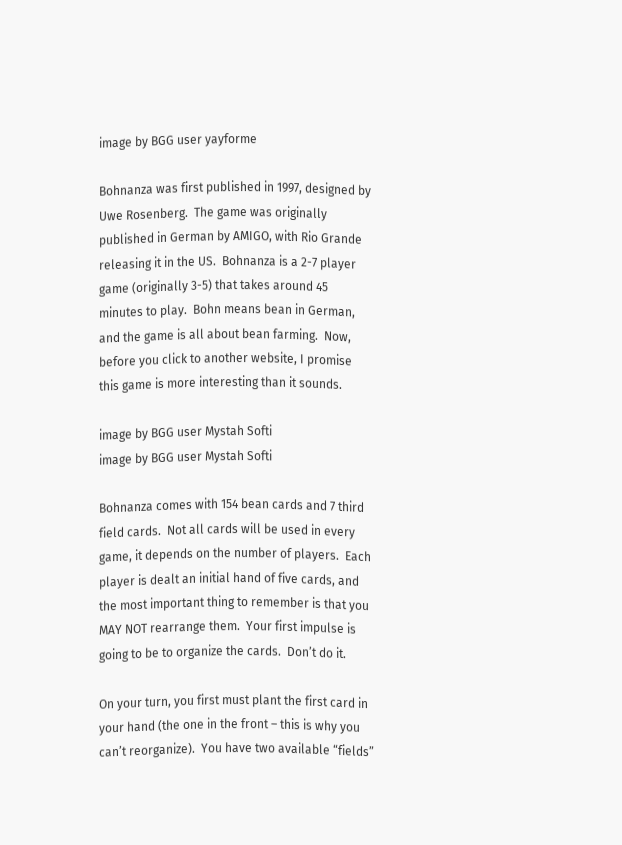image by BGG user yayforme

Bohnanza was first published in 1997, designed by Uwe Rosenberg.  The game was originally published in German by AMIGO, with Rio Grande releasing it in the US.  Bohnanza is a 2-7 player game (originally 3-5) that takes around 45 minutes to play.  Bohn means bean in German, and the game is all about bean farming.  Now, before you click to another website, I promise this game is more interesting than it sounds.

image by BGG user Mystah Softi
image by BGG user Mystah Softi

Bohnanza comes with 154 bean cards and 7 third field cards.  Not all cards will be used in every game, it depends on the number of players.  Each player is dealt an initial hand of five cards, and the most important thing to remember is that you MAY NOT rearrange them.  Your first impulse is going to be to organize the cards.  Don’t do it.

On your turn, you first must plant the first card in your hand (the one in the front – this is why you can’t reorganize).  You have two available “fields”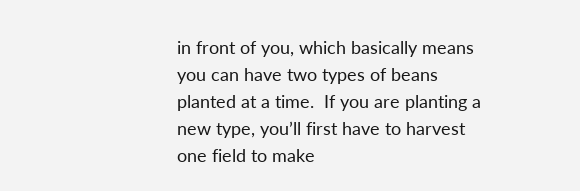in front of you, which basically means you can have two types of beans planted at a time.  If you are planting a new type, you’ll first have to harvest one field to make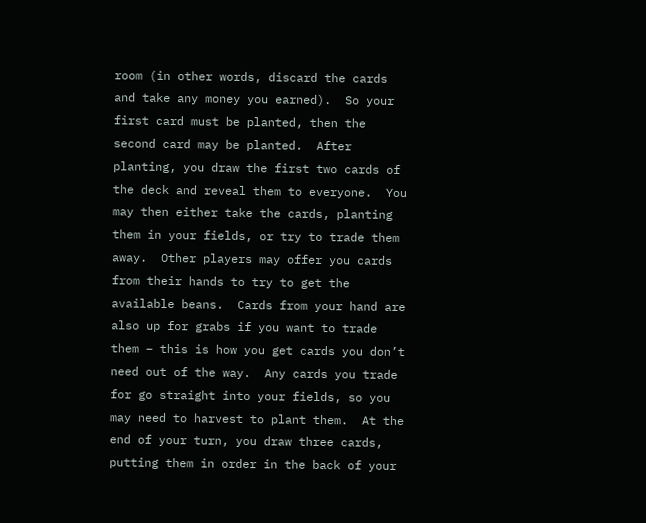room (in other words, discard the cards and take any money you earned).  So your first card must be planted, then the second card may be planted.  After planting, you draw the first two cards of the deck and reveal them to everyone.  You may then either take the cards, planting them in your fields, or try to trade them away.  Other players may offer you cards from their hands to try to get the available beans.  Cards from your hand are also up for grabs if you want to trade them – this is how you get cards you don’t need out of the way.  Any cards you trade for go straight into your fields, so you may need to harvest to plant them.  At the end of your turn, you draw three cards, putting them in order in the back of your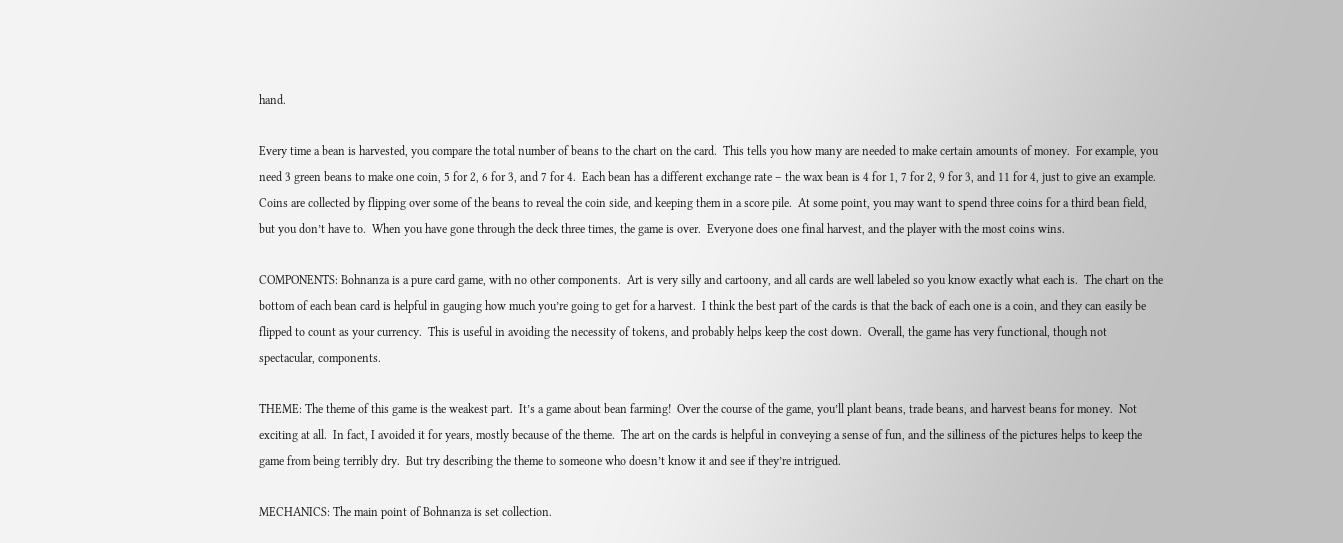hand.

Every time a bean is harvested, you compare the total number of beans to the chart on the card.  This tells you how many are needed to make certain amounts of money.  For example, you need 3 green beans to make one coin, 5 for 2, 6 for 3, and 7 for 4.  Each bean has a different exchange rate – the wax bean is 4 for 1, 7 for 2, 9 for 3, and 11 for 4, just to give an example.  Coins are collected by flipping over some of the beans to reveal the coin side, and keeping them in a score pile.  At some point, you may want to spend three coins for a third bean field, but you don’t have to.  When you have gone through the deck three times, the game is over.  Everyone does one final harvest, and the player with the most coins wins.

COMPONENTS: Bohnanza is a pure card game, with no other components.  Art is very silly and cartoony, and all cards are well labeled so you know exactly what each is.  The chart on the bottom of each bean card is helpful in gauging how much you’re going to get for a harvest.  I think the best part of the cards is that the back of each one is a coin, and they can easily be flipped to count as your currency.  This is useful in avoiding the necessity of tokens, and probably helps keep the cost down.  Overall, the game has very functional, though not spectacular, components.

THEME: The theme of this game is the weakest part.  It’s a game about bean farming!  Over the course of the game, you’ll plant beans, trade beans, and harvest beans for money.  Not exciting at all.  In fact, I avoided it for years, mostly because of the theme.  The art on the cards is helpful in conveying a sense of fun, and the silliness of the pictures helps to keep the game from being terribly dry.  But try describing the theme to someone who doesn’t know it and see if they’re intrigued.

MECHANICS: The main point of Bohnanza is set collection.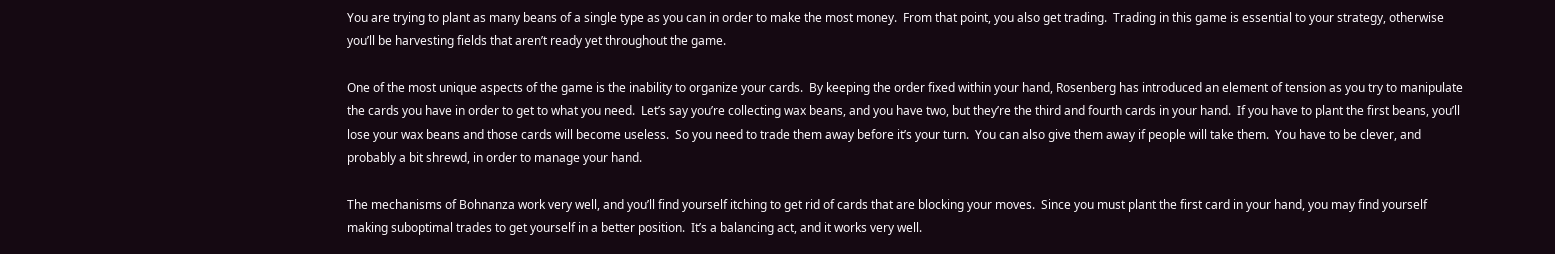You are trying to plant as many beans of a single type as you can in order to make the most money.  From that point, you also get trading.  Trading in this game is essential to your strategy, otherwise you’ll be harvesting fields that aren’t ready yet throughout the game.

One of the most unique aspects of the game is the inability to organize your cards.  By keeping the order fixed within your hand, Rosenberg has introduced an element of tension as you try to manipulate the cards you have in order to get to what you need.  Let’s say you’re collecting wax beans, and you have two, but they’re the third and fourth cards in your hand.  If you have to plant the first beans, you’ll lose your wax beans and those cards will become useless.  So you need to trade them away before it’s your turn.  You can also give them away if people will take them.  You have to be clever, and probably a bit shrewd, in order to manage your hand.

The mechanisms of Bohnanza work very well, and you’ll find yourself itching to get rid of cards that are blocking your moves.  Since you must plant the first card in your hand, you may find yourself making suboptimal trades to get yourself in a better position.  It’s a balancing act, and it works very well.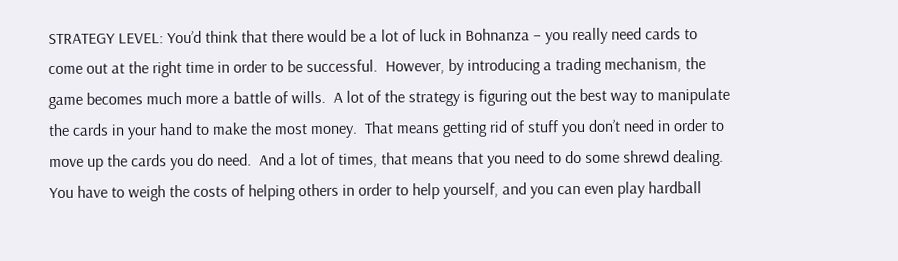STRATEGY LEVEL: You’d think that there would be a lot of luck in Bohnanza – you really need cards to come out at the right time in order to be successful.  However, by introducing a trading mechanism, the game becomes much more a battle of wills.  A lot of the strategy is figuring out the best way to manipulate the cards in your hand to make the most money.  That means getting rid of stuff you don’t need in order to move up the cards you do need.  And a lot of times, that means that you need to do some shrewd dealing.  You have to weigh the costs of helping others in order to help yourself, and you can even play hardball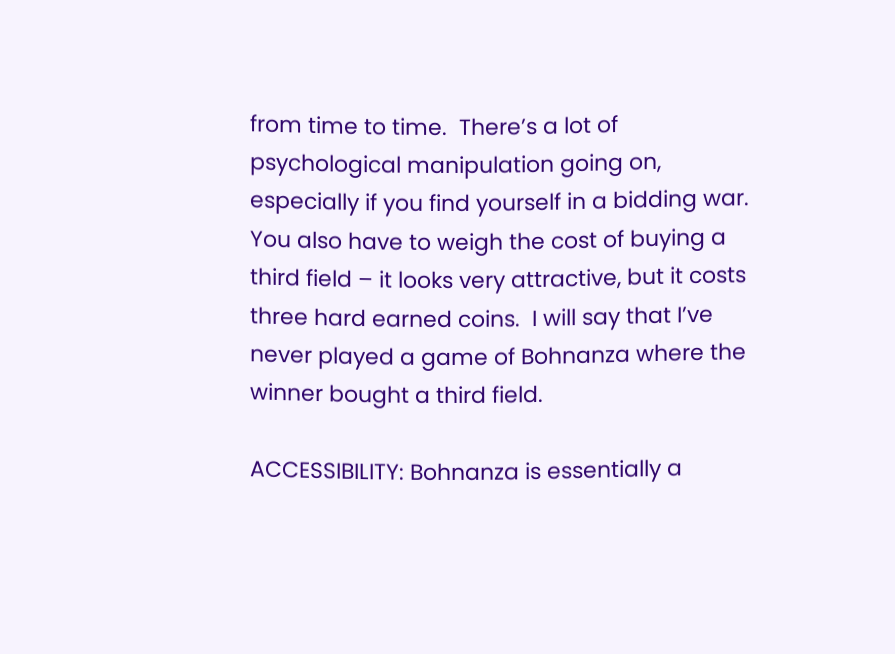from time to time.  There’s a lot of psychological manipulation going on, especially if you find yourself in a bidding war.  You also have to weigh the cost of buying a third field – it looks very attractive, but it costs three hard earned coins.  I will say that I’ve never played a game of Bohnanza where the winner bought a third field.

ACCESSIBILITY: Bohnanza is essentially a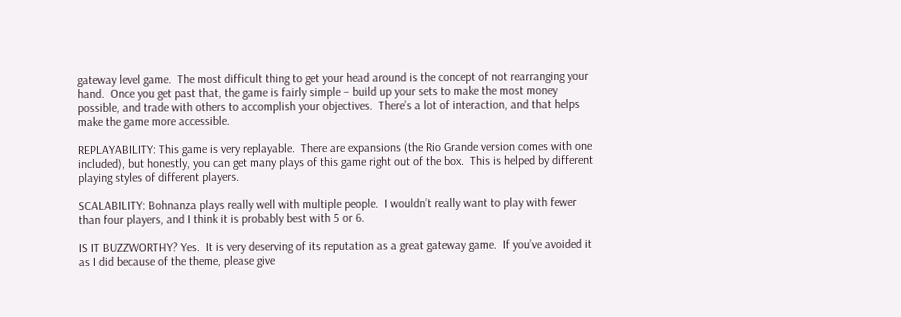gateway level game.  The most difficult thing to get your head around is the concept of not rearranging your hand.  Once you get past that, the game is fairly simple – build up your sets to make the most money possible, and trade with others to accomplish your objectives.  There’s a lot of interaction, and that helps make the game more accessible.

REPLAYABILITY: This game is very replayable.  There are expansions (the Rio Grande version comes with one included), but honestly, you can get many plays of this game right out of the box.  This is helped by different playing styles of different players.

SCALABILITY: Bohnanza plays really well with multiple people.  I wouldn’t really want to play with fewer than four players, and I think it is probably best with 5 or 6.

IS IT BUZZWORTHY? Yes.  It is very deserving of its reputation as a great gateway game.  If you’ve avoided it as I did because of the theme, please give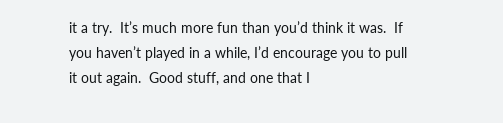it a try.  It’s much more fun than you’d think it was.  If you haven’t played in a while, I’d encourage you to pull it out again.  Good stuff, and one that I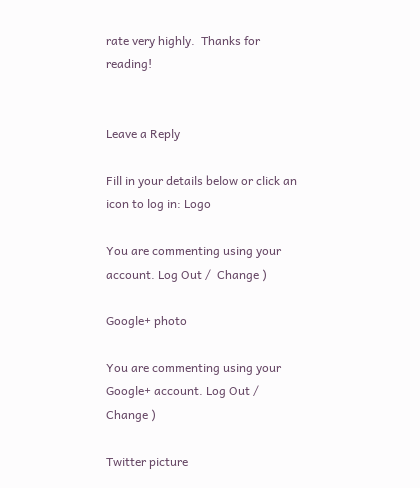rate very highly.  Thanks for reading!


Leave a Reply

Fill in your details below or click an icon to log in: Logo

You are commenting using your account. Log Out /  Change )

Google+ photo

You are commenting using your Google+ account. Log Out /  Change )

Twitter picture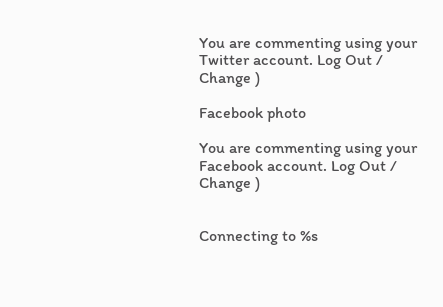You are commenting using your Twitter account. Log Out /  Change )

Facebook photo

You are commenting using your Facebook account. Log Out /  Change )


Connecting to %s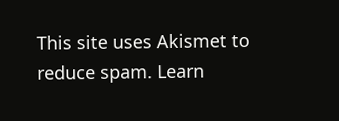This site uses Akismet to reduce spam. Learn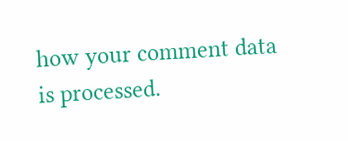how your comment data is processed.